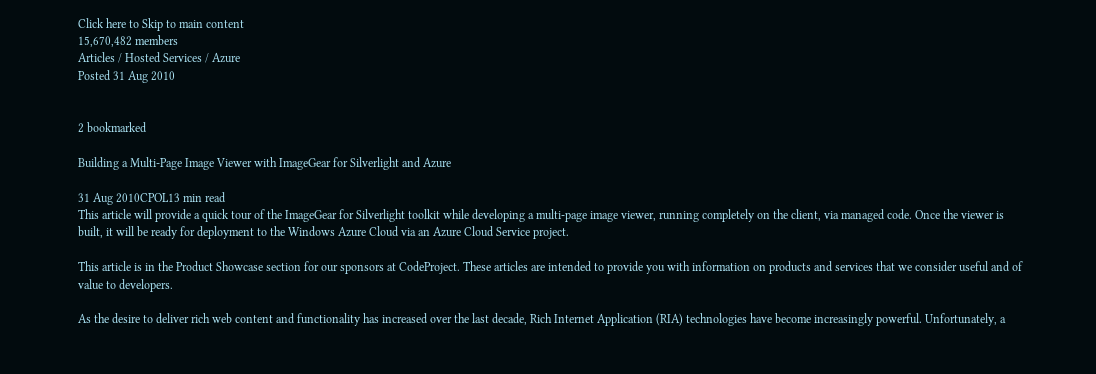Click here to Skip to main content
15,670,482 members
Articles / Hosted Services / Azure
Posted 31 Aug 2010


2 bookmarked

Building a Multi-Page Image Viewer with ImageGear for Silverlight and Azure

31 Aug 2010CPOL13 min read
This article will provide a quick tour of the ImageGear for Silverlight toolkit while developing a multi-page image viewer, running completely on the client, via managed code. Once the viewer is built, it will be ready for deployment to the Windows Azure Cloud via an Azure Cloud Service project.

This article is in the Product Showcase section for our sponsors at CodeProject. These articles are intended to provide you with information on products and services that we consider useful and of value to developers.

As the desire to deliver rich web content and functionality has increased over the last decade, Rich Internet Application (RIA) technologies have become increasingly powerful. Unfortunately, a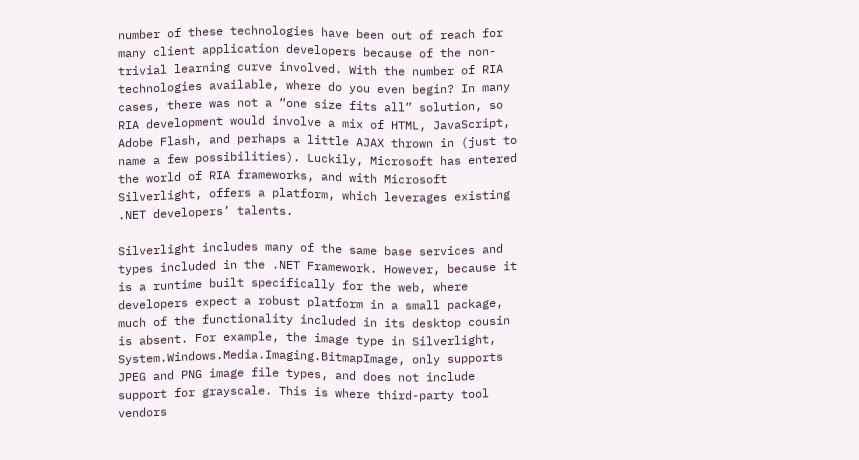number of these technologies have been out of reach for many client application developers because of the non-trivial learning curve involved. With the number of RIA technologies available, where do you even begin? In many cases, there was not a “one size fits all” solution, so RIA development would involve a mix of HTML, JavaScript, Adobe Flash, and perhaps a little AJAX thrown in (just to name a few possibilities). Luckily, Microsoft has entered the world of RIA frameworks, and with Microsoft Silverlight, offers a platform, which leverages existing .NET developers’ talents.

Silverlight includes many of the same base services and types included in the .NET Framework. However, because it is a runtime built specifically for the web, where developers expect a robust platform in a small package, much of the functionality included in its desktop cousin is absent. For example, the image type in Silverlight, System.Windows.Media.Imaging.BitmapImage, only supports JPEG and PNG image file types, and does not include support for grayscale. This is where third-party tool vendors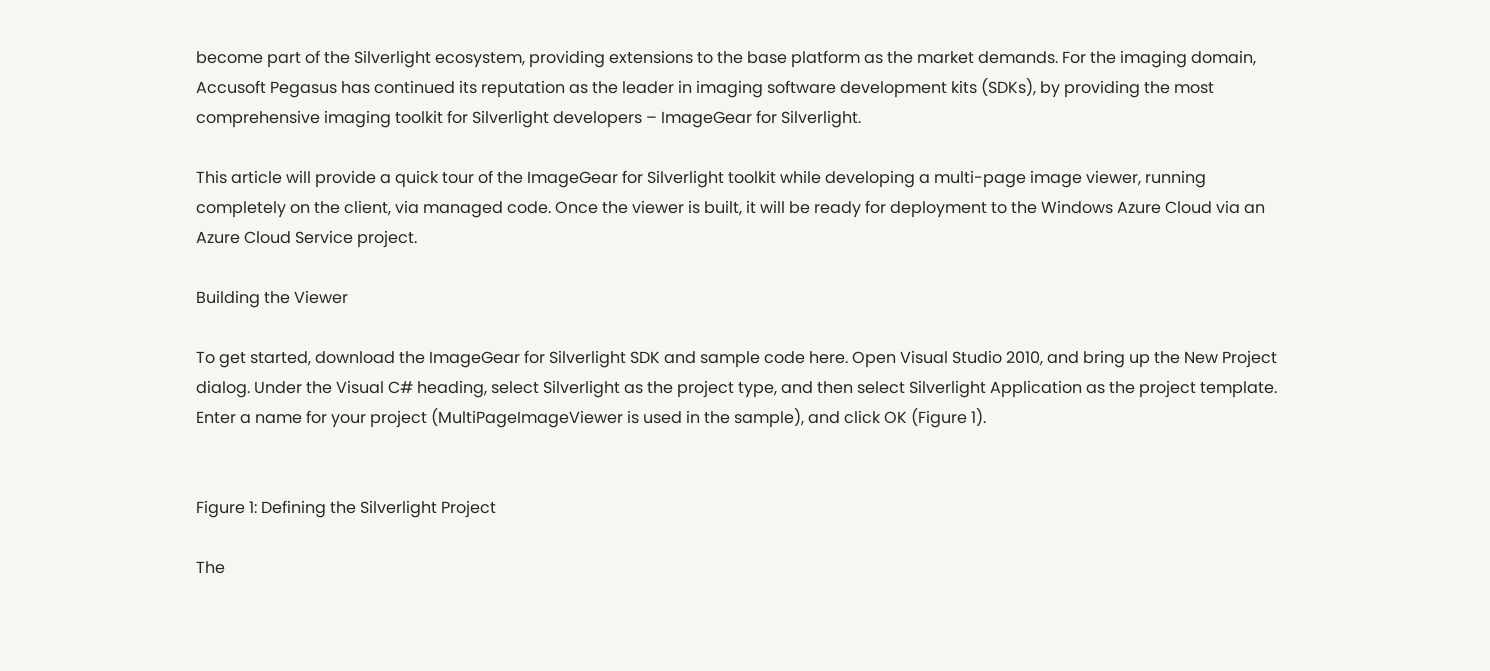become part of the Silverlight ecosystem, providing extensions to the base platform as the market demands. For the imaging domain, Accusoft Pegasus has continued its reputation as the leader in imaging software development kits (SDKs), by providing the most comprehensive imaging toolkit for Silverlight developers – ImageGear for Silverlight.

This article will provide a quick tour of the ImageGear for Silverlight toolkit while developing a multi-page image viewer, running completely on the client, via managed code. Once the viewer is built, it will be ready for deployment to the Windows Azure Cloud via an Azure Cloud Service project.

Building the Viewer

To get started, download the ImageGear for Silverlight SDK and sample code here. Open Visual Studio 2010, and bring up the New Project dialog. Under the Visual C# heading, select Silverlight as the project type, and then select Silverlight Application as the project template. Enter a name for your project (MultiPageImageViewer is used in the sample), and click OK (Figure 1).


Figure 1: Defining the Silverlight Project

The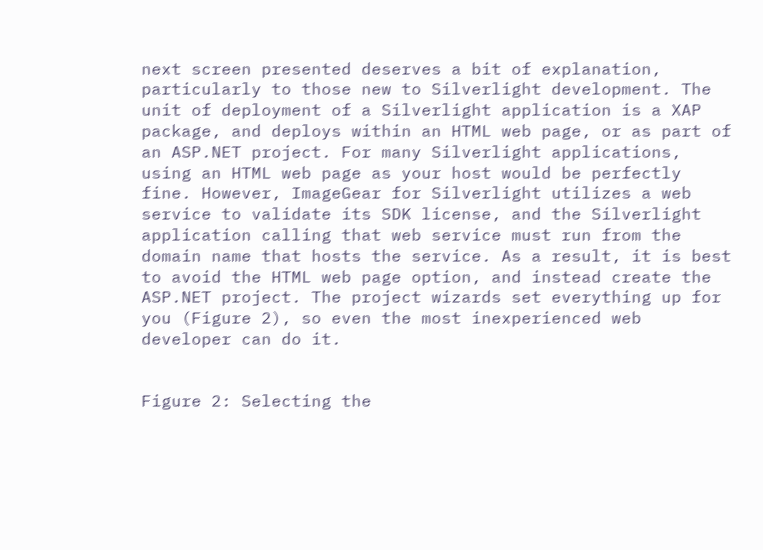next screen presented deserves a bit of explanation, particularly to those new to Silverlight development. The unit of deployment of a Silverlight application is a XAP package, and deploys within an HTML web page, or as part of an ASP.NET project. For many Silverlight applications, using an HTML web page as your host would be perfectly fine. However, ImageGear for Silverlight utilizes a web service to validate its SDK license, and the Silverlight application calling that web service must run from the domain name that hosts the service. As a result, it is best to avoid the HTML web page option, and instead create the ASP.NET project. The project wizards set everything up for you (Figure 2), so even the most inexperienced web developer can do it.


Figure 2: Selecting the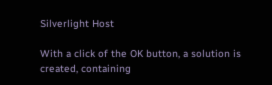Silverlight Host

With a click of the OK button, a solution is created, containing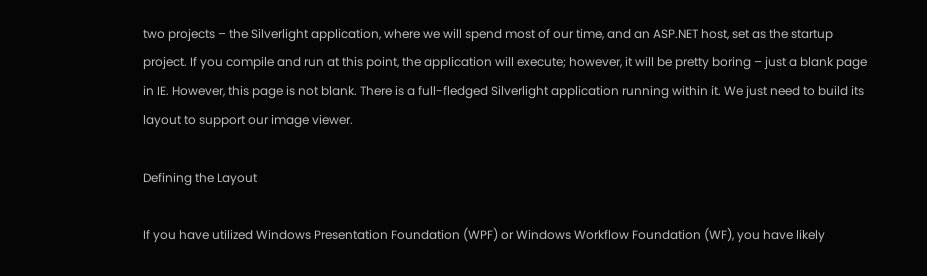two projects – the Silverlight application, where we will spend most of our time, and an ASP.NET host, set as the startup project. If you compile and run at this point, the application will execute; however, it will be pretty boring – just a blank page in IE. However, this page is not blank. There is a full-fledged Silverlight application running within it. We just need to build its layout to support our image viewer.

Defining the Layout

If you have utilized Windows Presentation Foundation (WPF) or Windows Workflow Foundation (WF), you have likely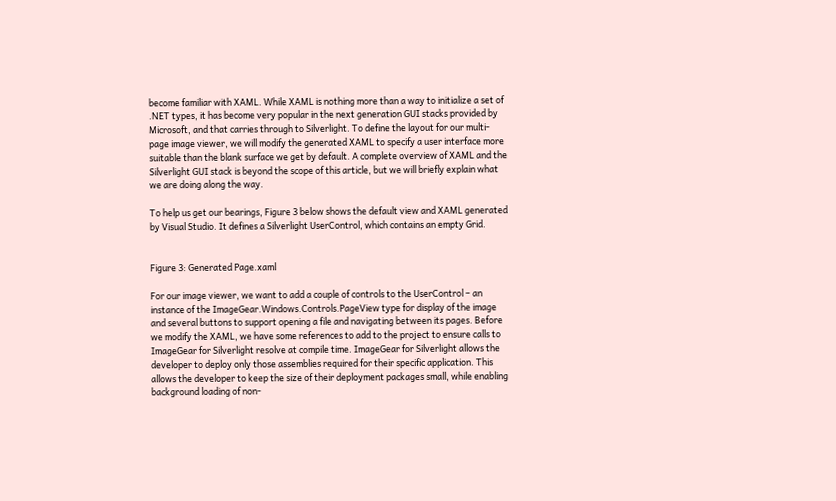become familiar with XAML. While XAML is nothing more than a way to initialize a set of .NET types, it has become very popular in the next generation GUI stacks provided by Microsoft, and that carries through to Silverlight. To define the layout for our multi-page image viewer, we will modify the generated XAML to specify a user interface more suitable than the blank surface we get by default. A complete overview of XAML and the Silverlight GUI stack is beyond the scope of this article, but we will briefly explain what we are doing along the way.

To help us get our bearings, Figure 3 below shows the default view and XAML generated by Visual Studio. It defines a Silverlight UserControl, which contains an empty Grid.


Figure 3: Generated Page.xaml

For our image viewer, we want to add a couple of controls to the UserControl – an instance of the ImageGear.Windows.Controls.PageView type for display of the image and several buttons to support opening a file and navigating between its pages. Before we modify the XAML, we have some references to add to the project to ensure calls to ImageGear for Silverlight resolve at compile time. ImageGear for Silverlight allows the developer to deploy only those assemblies required for their specific application. This allows the developer to keep the size of their deployment packages small, while enabling background loading of non-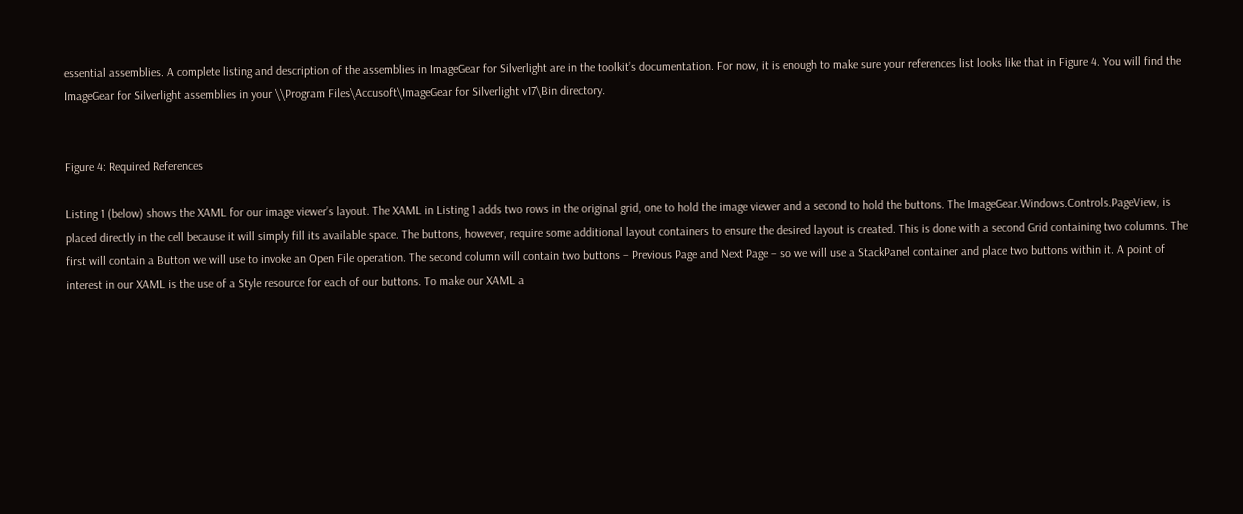essential assemblies. A complete listing and description of the assemblies in ImageGear for Silverlight are in the toolkit’s documentation. For now, it is enough to make sure your references list looks like that in Figure 4. You will find the ImageGear for Silverlight assemblies in your \\Program Files\Accusoft\ImageGear for Silverlight v17\Bin directory.


Figure 4: Required References

Listing 1 (below) shows the XAML for our image viewer’s layout. The XAML in Listing 1 adds two rows in the original grid, one to hold the image viewer and a second to hold the buttons. The ImageGear.Windows.Controls.PageView, is placed directly in the cell because it will simply fill its available space. The buttons, however, require some additional layout containers to ensure the desired layout is created. This is done with a second Grid containing two columns. The first will contain a Button we will use to invoke an Open File operation. The second column will contain two buttons – Previous Page and Next Page – so we will use a StackPanel container and place two buttons within it. A point of interest in our XAML is the use of a Style resource for each of our buttons. To make our XAML a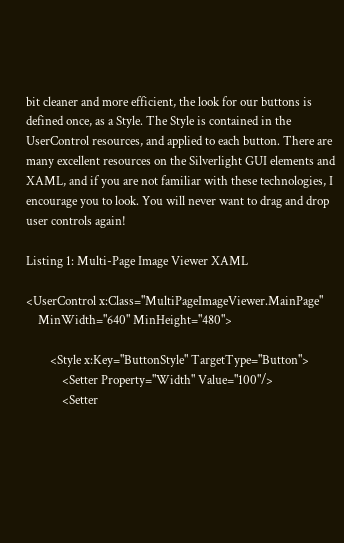bit cleaner and more efficient, the look for our buttons is defined once, as a Style. The Style is contained in the UserControl resources, and applied to each button. There are many excellent resources on the Silverlight GUI elements and XAML, and if you are not familiar with these technologies, I encourage you to look. You will never want to drag and drop user controls again!

Listing 1: Multi-Page Image Viewer XAML

<UserControl x:Class="MultiPageImageViewer.MainPage"
    MinWidth="640" MinHeight="480">

        <Style x:Key="ButtonStyle" TargetType="Button">
            <Setter Property="Width" Value="100"/>
            <Setter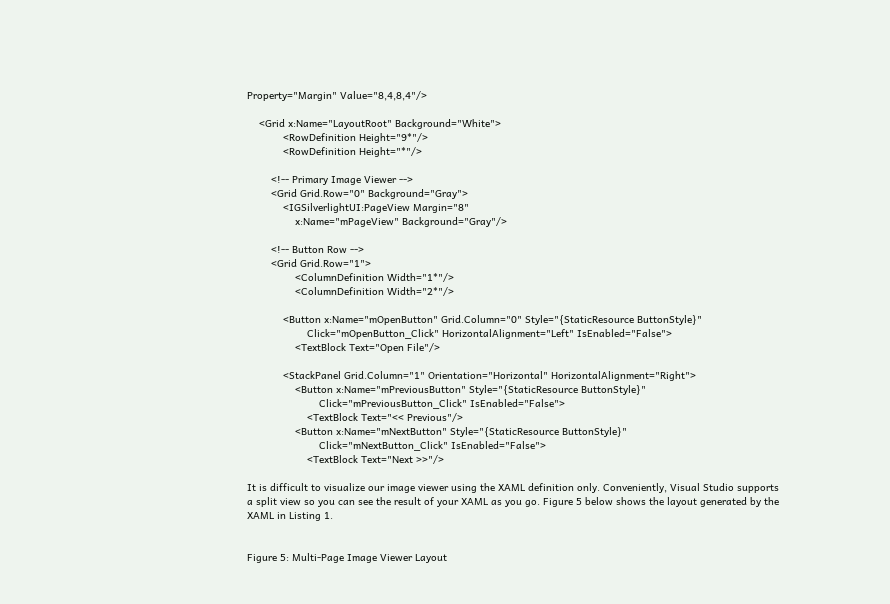Property="Margin" Value="8,4,8,4"/>

    <Grid x:Name="LayoutRoot" Background="White">
            <RowDefinition Height="9*"/>
            <RowDefinition Height="*"/>

        <!-- Primary Image Viewer -->
        <Grid Grid.Row="0" Background="Gray">
            <IGSilverlightUI:PageView Margin="8"
                x:Name="mPageView" Background="Gray"/>

        <!-- Button Row -->
        <Grid Grid.Row="1">
                <ColumnDefinition Width="1*"/>
                <ColumnDefinition Width="2*"/>

            <Button x:Name="mOpenButton" Grid.Column="0" Style="{StaticResource ButtonStyle}"
                    Click="mOpenButton_Click" HorizontalAlignment="Left" IsEnabled="False">
                <TextBlock Text="Open File"/>

            <StackPanel Grid.Column="1" Orientation="Horizontal" HorizontalAlignment="Right">
                <Button x:Name="mPreviousButton" Style="{StaticResource ButtonStyle}"
                        Click="mPreviousButton_Click" IsEnabled="False">
                    <TextBlock Text="<< Previous"/>
                <Button x:Name="mNextButton" Style="{StaticResource ButtonStyle}"
                        Click="mNextButton_Click" IsEnabled="False">
                    <TextBlock Text="Next >>"/>

It is difficult to visualize our image viewer using the XAML definition only. Conveniently, Visual Studio supports a split view so you can see the result of your XAML as you go. Figure 5 below shows the layout generated by the XAML in Listing 1.


Figure 5: Multi-Page Image Viewer Layout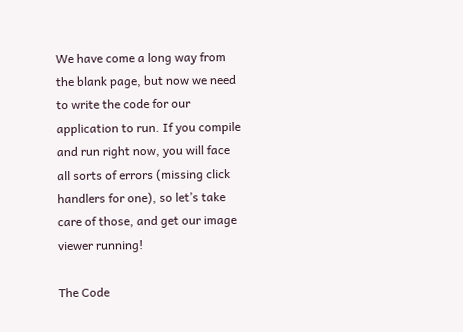We have come a long way from the blank page, but now we need to write the code for our application to run. If you compile and run right now, you will face all sorts of errors (missing click handlers for one), so let’s take care of those, and get our image viewer running!

The Code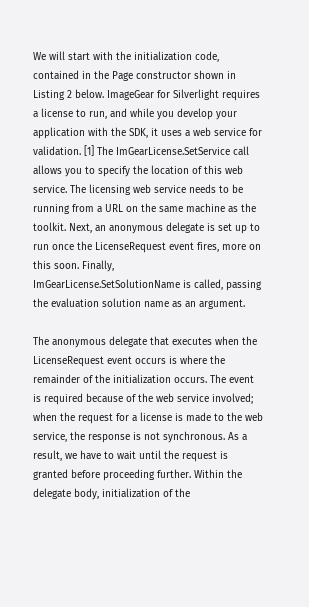We will start with the initialization code, contained in the Page constructor shown in Listing 2 below. ImageGear for Silverlight requires a license to run, and while you develop your application with the SDK, it uses a web service for validation. [1] The ImGearLicense.SetService call allows you to specify the location of this web service. The licensing web service needs to be running from a URL on the same machine as the toolkit. Next, an anonymous delegate is set up to run once the LicenseRequest event fires, more on this soon. Finally, ImGearLicense.SetSolutionName is called, passing the evaluation solution name as an argument.

The anonymous delegate that executes when the LicenseRequest event occurs is where the remainder of the initialization occurs. The event is required because of the web service involved; when the request for a license is made to the web service, the response is not synchronous. As a result, we have to wait until the request is granted before proceeding further. Within the delegate body, initialization of the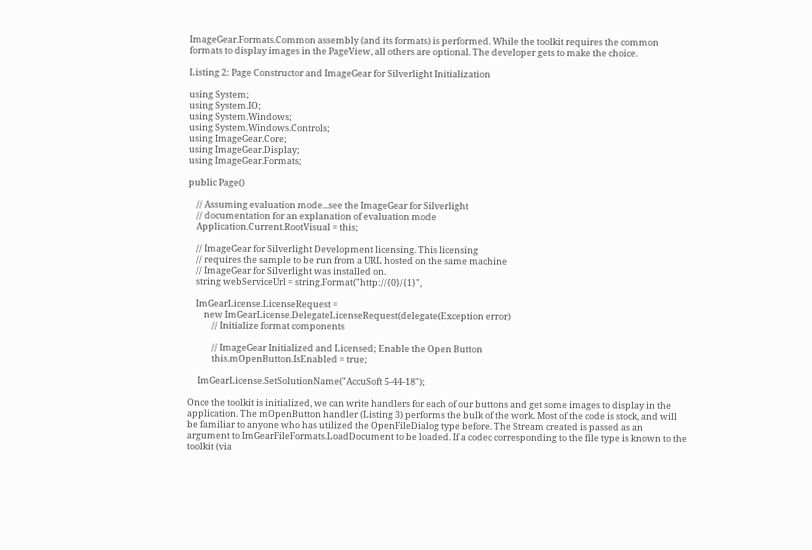ImageGear.Formats.Common assembly (and its formats) is performed. While the toolkit requires the common formats to display images in the PageView, all others are optional. The developer gets to make the choice.

Listing 2: Page Constructor and ImageGear for Silverlight Initialization

using System;
using System.IO;
using System.Windows;
using System.Windows.Controls;
using ImageGear.Core;
using ImageGear.Display;
using ImageGear.Formats;

public Page()

    // Assuming evaluation mode...see the ImageGear for Silverlight
    // documentation for an explanation of evaluation mode
    Application.Current.RootVisual = this;

    // ImageGear for Silverlight Development licensing. This licensing
    // requires the sample to be run from a URL hosted on the same machine
    // ImageGear for Silverlight was installed on.
    string webServiceUrl = string.Format("http://{0}/{1}",

    ImGearLicense.LicenseRequest =
        new ImGearLicense.DelegateLicenseRequest(delegate(Exception error)
            // Initialize format components

            // ImageGear Initialized and Licensed; Enable the Open Button
            this.mOpenButton.IsEnabled = true;

     ImGearLicense.SetSolutionName("AccuSoft 5-44-18");

Once the toolkit is initialized, we can write handlers for each of our buttons and get some images to display in the application. The mOpenButton handler (Listing 3) performs the bulk of the work. Most of the code is stock, and will be familiar to anyone who has utilized the OpenFileDialog type before. The Stream created is passed as an argument to ImGearFileFormats.LoadDocument to be loaded. If a codec corresponding to the file type is known to the toolkit (via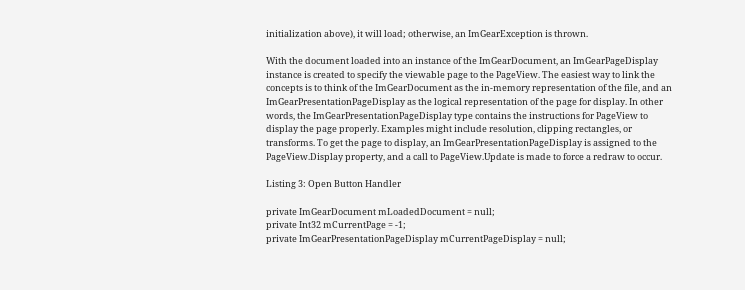initialization above), it will load; otherwise, an ImGearException is thrown.

With the document loaded into an instance of the ImGearDocument, an ImGearPageDisplay instance is created to specify the viewable page to the PageView. The easiest way to link the concepts is to think of the ImGearDocument as the in-memory representation of the file, and an ImGearPresentationPageDisplay as the logical representation of the page for display. In other words, the ImGearPresentationPageDisplay type contains the instructions for PageView to display the page properly. Examples might include resolution, clipping rectangles, or transforms. To get the page to display, an ImGearPresentationPageDisplay is assigned to the PageView.Display property, and a call to PageView.Update is made to force a redraw to occur.

Listing 3: Open Button Handler

private ImGearDocument mLoadedDocument = null;
private Int32 mCurrentPage = -1;
private ImGearPresentationPageDisplay mCurrentPageDisplay = null;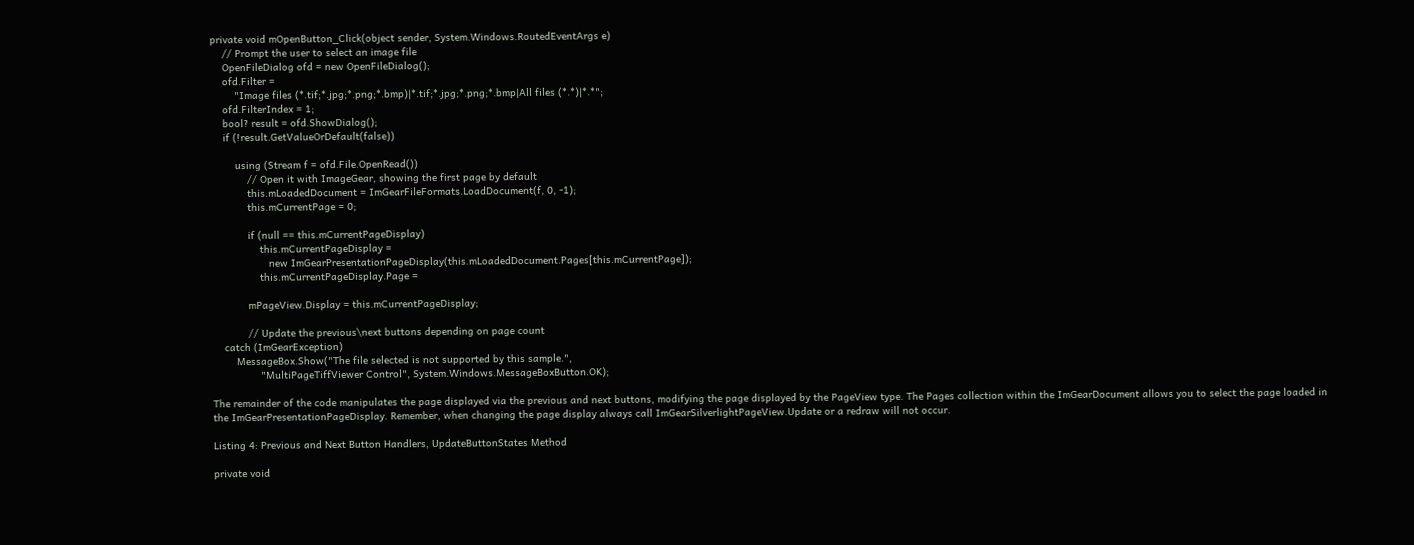private void mOpenButton_Click(object sender, System.Windows.RoutedEventArgs e)
    // Prompt the user to select an image file
    OpenFileDialog ofd = new OpenFileDialog();
    ofd.Filter =
        "Image files (*.tif;*.jpg;*.png;*.bmp)|*.tif;*.jpg;*.png;*.bmp|All files (*.*)|*.*";
    ofd.FilterIndex = 1;
    bool? result = ofd.ShowDialog();
    if (!result.GetValueOrDefault(false))

        using (Stream f = ofd.File.OpenRead())
            // Open it with ImageGear, showing the first page by default
            this.mLoadedDocument = ImGearFileFormats.LoadDocument(f, 0, -1);
            this.mCurrentPage = 0;

            if (null == this.mCurrentPageDisplay)
                this.mCurrentPageDisplay =
                   new ImGearPresentationPageDisplay(this.mLoadedDocument.Pages[this.mCurrentPage]);
                this.mCurrentPageDisplay.Page =

            mPageView.Display = this.mCurrentPageDisplay;

            // Update the previous\next buttons depending on page count
    catch (ImGearException)
        MessageBox.Show("The file selected is not supported by this sample.",
                "MultiPageTiffViewer Control", System.Windows.MessageBoxButton.OK);

The remainder of the code manipulates the page displayed via the previous and next buttons, modifying the page displayed by the PageView type. The Pages collection within the ImGearDocument allows you to select the page loaded in the ImGearPresentationPageDisplay. Remember, when changing the page display always call ImGearSilverlightPageView.Update or a redraw will not occur.

Listing 4: Previous and Next Button Handlers, UpdateButtonStates Method

private void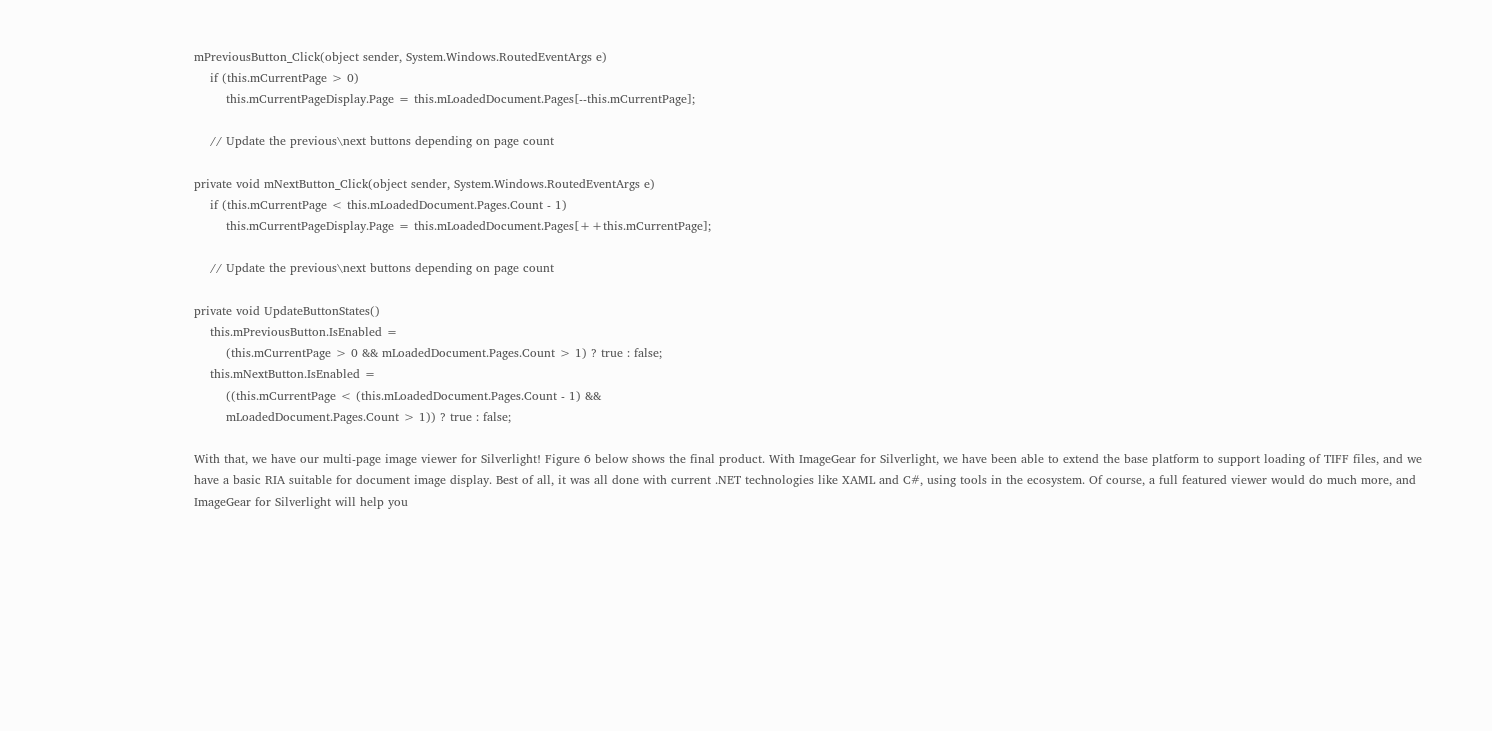mPreviousButton_Click(object sender, System.Windows.RoutedEventArgs e)
    if (this.mCurrentPage > 0)
        this.mCurrentPageDisplay.Page = this.mLoadedDocument.Pages[--this.mCurrentPage];

    // Update the previous\next buttons depending on page count

private void mNextButton_Click(object sender, System.Windows.RoutedEventArgs e)
    if (this.mCurrentPage < this.mLoadedDocument.Pages.Count - 1)
        this.mCurrentPageDisplay.Page = this.mLoadedDocument.Pages[++this.mCurrentPage];

    // Update the previous\next buttons depending on page count

private void UpdateButtonStates()
    this.mPreviousButton.IsEnabled =
        (this.mCurrentPage > 0 && mLoadedDocument.Pages.Count > 1) ? true : false;
    this.mNextButton.IsEnabled =
        ((this.mCurrentPage < (this.mLoadedDocument.Pages.Count - 1) &&
        mLoadedDocument.Pages.Count > 1)) ? true : false;

With that, we have our multi-page image viewer for Silverlight! Figure 6 below shows the final product. With ImageGear for Silverlight, we have been able to extend the base platform to support loading of TIFF files, and we have a basic RIA suitable for document image display. Best of all, it was all done with current .NET technologies like XAML and C#, using tools in the ecosystem. Of course, a full featured viewer would do much more, and ImageGear for Silverlight will help you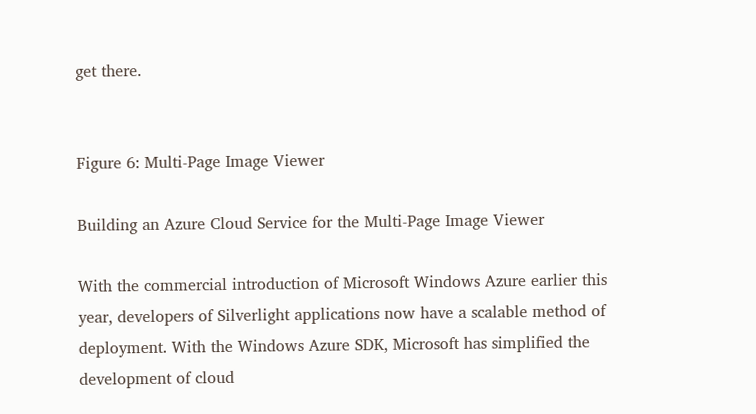get there.


Figure 6: Multi-Page Image Viewer

Building an Azure Cloud Service for the Multi-Page Image Viewer

With the commercial introduction of Microsoft Windows Azure earlier this year, developers of Silverlight applications now have a scalable method of deployment. With the Windows Azure SDK, Microsoft has simplified the development of cloud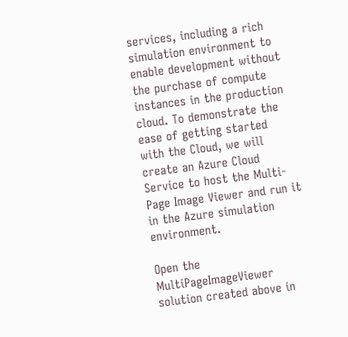services, including a rich simulation environment to enable development without the purchase of compute instances in the production cloud. To demonstrate the ease of getting started with the Cloud, we will create an Azure Cloud Service to host the Multi-Page Image Viewer and run it in the Azure simulation environment.

Open the MultiPageImageViewer solution created above in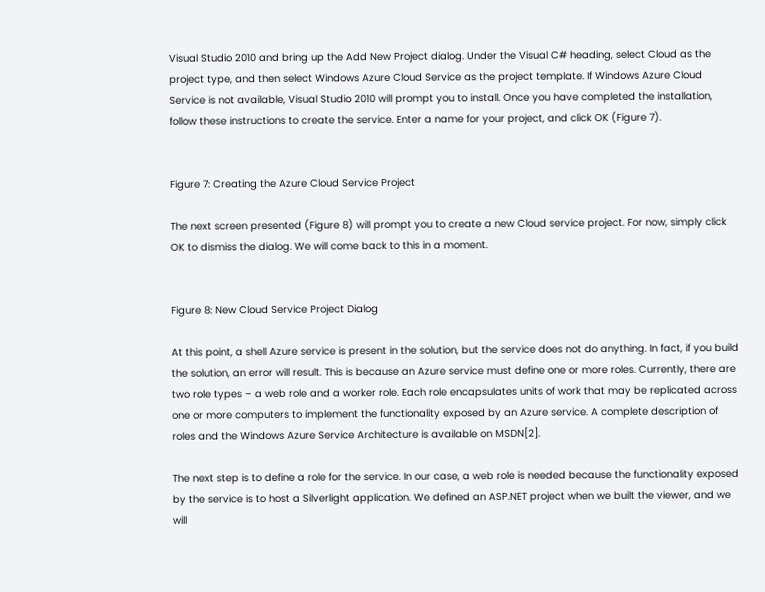Visual Studio 2010 and bring up the Add New Project dialog. Under the Visual C# heading, select Cloud as the project type, and then select Windows Azure Cloud Service as the project template. If Windows Azure Cloud Service is not available, Visual Studio 2010 will prompt you to install. Once you have completed the installation, follow these instructions to create the service. Enter a name for your project, and click OK (Figure 7).


Figure 7: Creating the Azure Cloud Service Project

The next screen presented (Figure 8) will prompt you to create a new Cloud service project. For now, simply click OK to dismiss the dialog. We will come back to this in a moment.


Figure 8: New Cloud Service Project Dialog

At this point, a shell Azure service is present in the solution, but the service does not do anything. In fact, if you build the solution, an error will result. This is because an Azure service must define one or more roles. Currently, there are two role types – a web role and a worker role. Each role encapsulates units of work that may be replicated across one or more computers to implement the functionality exposed by an Azure service. A complete description of roles and the Windows Azure Service Architecture is available on MSDN[2].

The next step is to define a role for the service. In our case, a web role is needed because the functionality exposed by the service is to host a Silverlight application. We defined an ASP.NET project when we built the viewer, and we will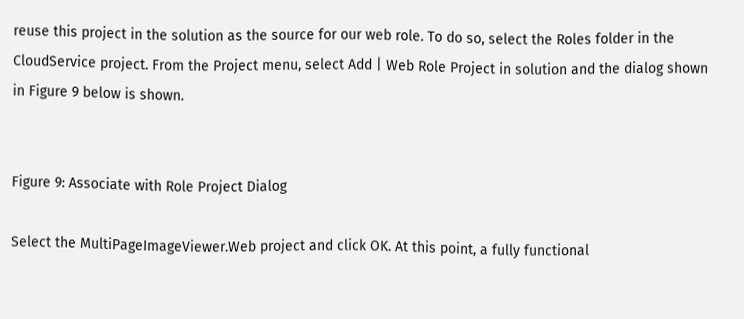reuse this project in the solution as the source for our web role. To do so, select the Roles folder in the CloudService project. From the Project menu, select Add | Web Role Project in solution and the dialog shown in Figure 9 below is shown.


Figure 9: Associate with Role Project Dialog

Select the MultiPageImageViewer.Web project and click OK. At this point, a fully functional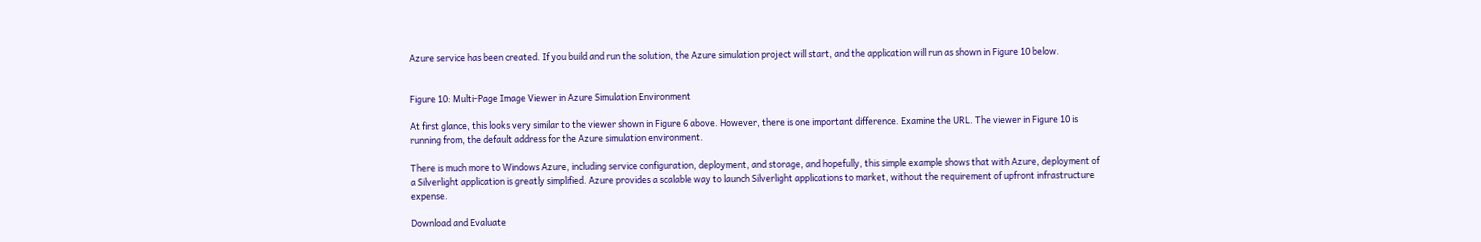Azure service has been created. If you build and run the solution, the Azure simulation project will start, and the application will run as shown in Figure 10 below.


Figure 10: Multi-Page Image Viewer in Azure Simulation Environment

At first glance, this looks very similar to the viewer shown in Figure 6 above. However, there is one important difference. Examine the URL. The viewer in Figure 10 is running from, the default address for the Azure simulation environment.

There is much more to Windows Azure, including service configuration, deployment, and storage, and hopefully, this simple example shows that with Azure, deployment of a Silverlight application is greatly simplified. Azure provides a scalable way to launch Silverlight applications to market, without the requirement of upfront infrastructure expense.

Download and Evaluate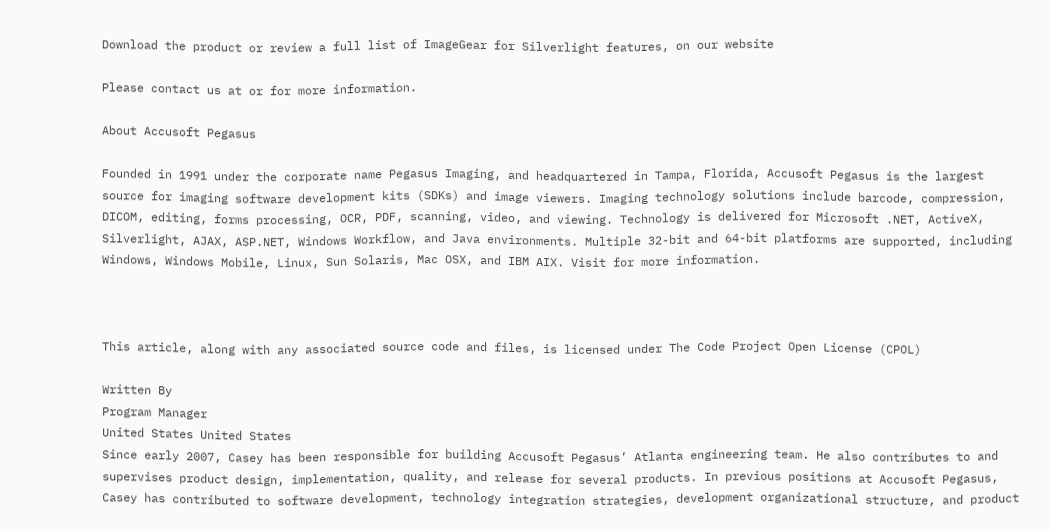Download the product or review a full list of ImageGear for Silverlight features, on our website

Please contact us at or for more information.

About Accusoft Pegasus

Founded in 1991 under the corporate name Pegasus Imaging, and headquartered in Tampa, Florida, Accusoft Pegasus is the largest source for imaging software development kits (SDKs) and image viewers. Imaging technology solutions include barcode, compression, DICOM, editing, forms processing, OCR, PDF, scanning, video, and viewing. Technology is delivered for Microsoft .NET, ActiveX, Silverlight, AJAX, ASP.NET, Windows Workflow, and Java environments. Multiple 32-bit and 64-bit platforms are supported, including Windows, Windows Mobile, Linux, Sun Solaris, Mac OSX, and IBM AIX. Visit for more information.



This article, along with any associated source code and files, is licensed under The Code Project Open License (CPOL)

Written By
Program Manager
United States United States
Since early 2007, Casey has been responsible for building Accusoft Pegasus’ Atlanta engineering team. He also contributes to and supervises product design, implementation, quality, and release for several products. In previous positions at Accusoft Pegasus, Casey has contributed to software development, technology integration strategies, development organizational structure, and product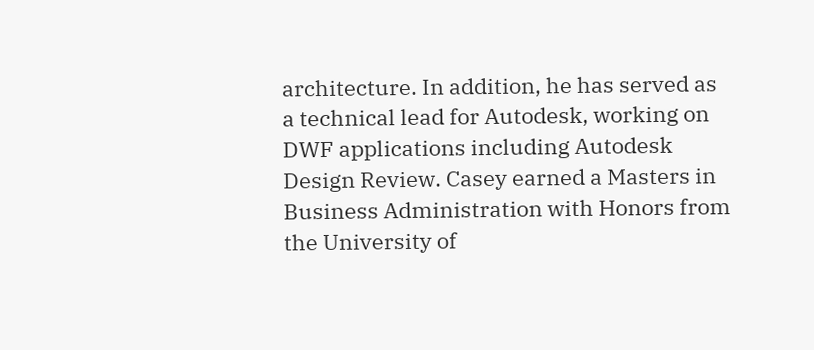architecture. In addition, he has served as a technical lead for Autodesk, working on DWF applications including Autodesk Design Review. Casey earned a Masters in Business Administration with Honors from the University of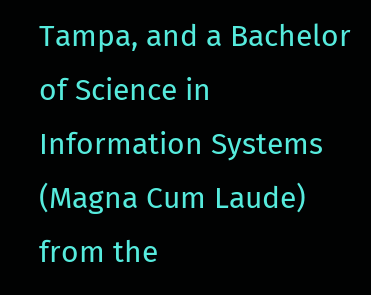Tampa, and a Bachelor of Science in Information Systems (Magna Cum Laude) from the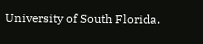University of South Florida.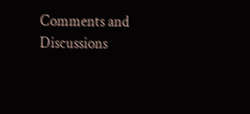Comments and Discussions